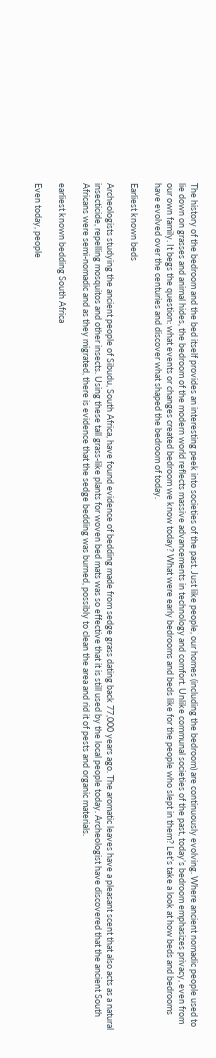The history of the bedroom and the bed itself provides an interesting peek into societies of the past. Just like people, our homes (including the bedroom) are continuously evolving. Where ancient nomadic people used to lie down on grasses and animal hides, the bedroom of the modern world reflects massive advancements in technology and comfort. Unlike communal societies of the past, today’s bedroom emphasizes privacy, even from our own family. It begs the question: what events or changes created bedroom we know today? What were early bedrooms and beds like for the people who slept in them? Let’s take a look at how beds and bedrooms have evolved over the centuries and discover what shaped the bedroom of today.

Earliest known beds

Archeologists studying the ancient people of Sibudu, South Africa, have found evidence of bedding made from sedge grass dating back 77,000 years ago. The aromatic leaves have a pleasant scent that also acts as a natural insecticide, repelling mosquitos and other insects. Using these tall grass-like plants for woven bed mats was so effective that it is still used by the local people today. Archeologist have discovered that the ancient South Africans were semi-nomadic and as they migrated, there is evidence that the sedge bedding was burned, possibly to clean the area and rid it of pests and organic materials.

earliest known bedding South Africa

Even today, people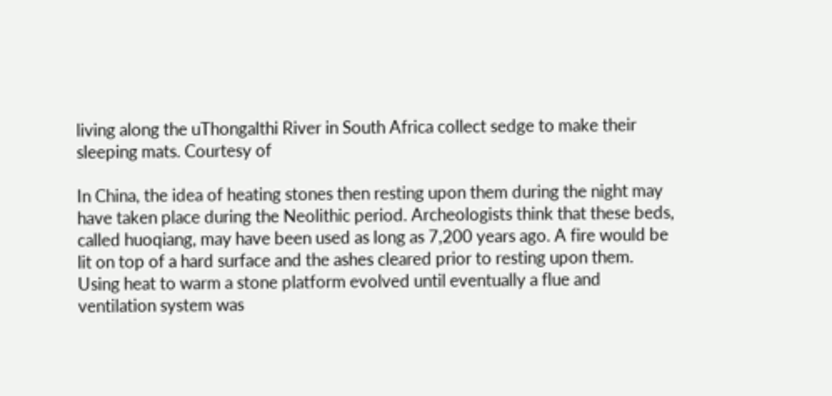living along the uThongalthi River in South Africa collect sedge to make their sleeping mats. Courtesy of

In China, the idea of heating stones then resting upon them during the night may have taken place during the Neolithic period. Archeologists think that these beds, called huoqiang, may have been used as long as 7,200 years ago. A fire would be lit on top of a hard surface and the ashes cleared prior to resting upon them. Using heat to warm a stone platform evolved until eventually a flue and ventilation system was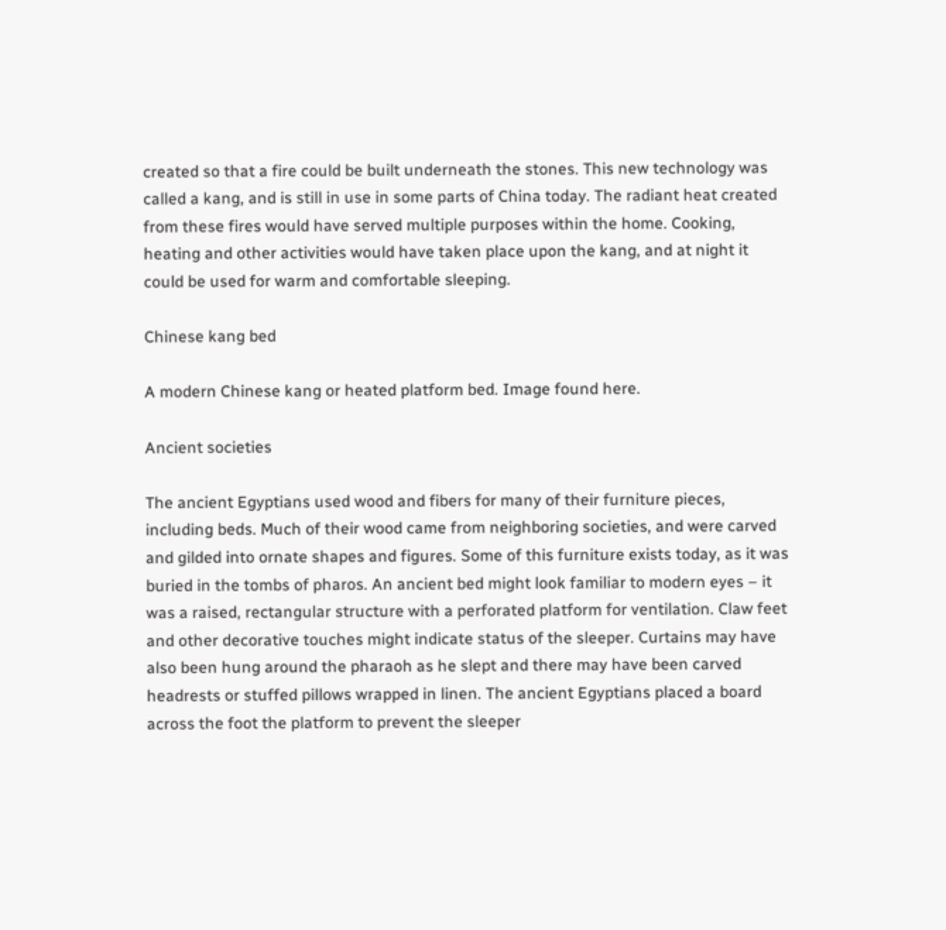created so that a fire could be built underneath the stones. This new technology was called a kang, and is still in use in some parts of China today. The radiant heat created from these fires would have served multiple purposes within the home. Cooking, heating and other activities would have taken place upon the kang, and at night it could be used for warm and comfortable sleeping.

Chinese kang bed

A modern Chinese kang or heated platform bed. Image found here.

Ancient societies

The ancient Egyptians used wood and fibers for many of their furniture pieces, including beds. Much of their wood came from neighboring societies, and were carved and gilded into ornate shapes and figures. Some of this furniture exists today, as it was buried in the tombs of pharos. An ancient bed might look familiar to modern eyes – it was a raised, rectangular structure with a perforated platform for ventilation. Claw feet and other decorative touches might indicate status of the sleeper. Curtains may have also been hung around the pharaoh as he slept and there may have been carved headrests or stuffed pillows wrapped in linen. The ancient Egyptians placed a board across the foot the platform to prevent the sleeper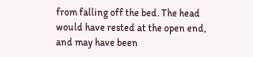from falling off the bed. The head would have rested at the open end, and may have been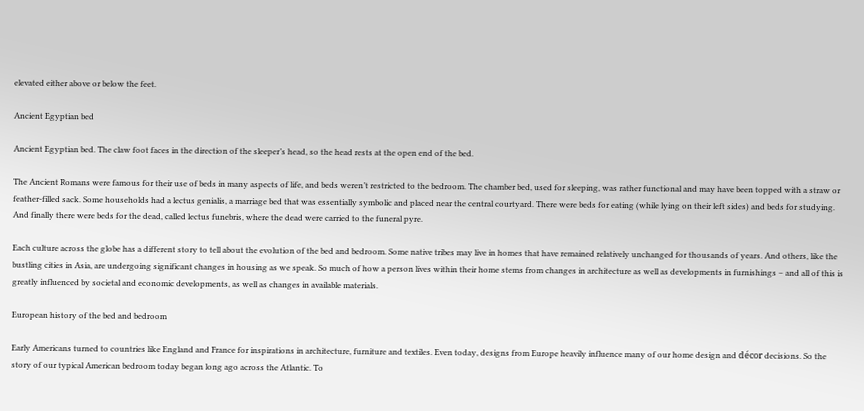elevated either above or below the feet.

Ancient Egyptian bed

Ancient Egyptian bed. The claw foot faces in the direction of the sleeper’s head, so the head rests at the open end of the bed.

The Ancient Romans were famous for their use of beds in many aspects of life, and beds weren’t restricted to the bedroom. The chamber bed, used for sleeping, was rather functional and may have been topped with a straw or feather-filled sack. Some households had a lectus genialis, a marriage bed that was essentially symbolic and placed near the central courtyard. There were beds for eating (while lying on their left sides) and beds for studying. And finally there were beds for the dead, called lectus funebris, where the dead were carried to the funeral pyre.

Each culture across the globe has a different story to tell about the evolution of the bed and bedroom. Some native tribes may live in homes that have remained relatively unchanged for thousands of years. And others, like the bustling cities in Asia, are undergoing significant changes in housing as we speak. So much of how a person lives within their home stems from changes in architecture as well as developments in furnishings – and all of this is greatly influenced by societal and economic developments, as well as changes in available materials.

European history of the bed and bedroom

Early Americans turned to countries like England and France for inspirations in architecture, furniture and textiles. Even today, designs from Europe heavily influence many of our home design and décor decisions. So the story of our typical American bedroom today began long ago across the Atlantic. To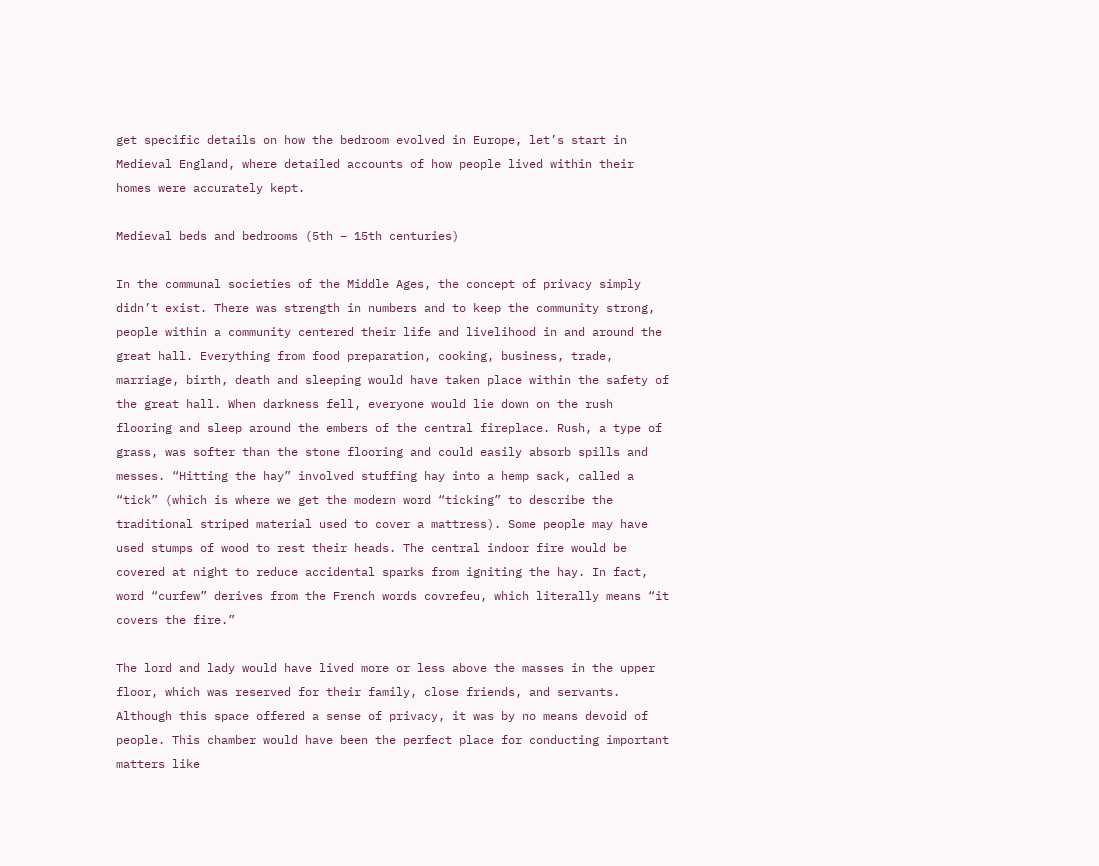get specific details on how the bedroom evolved in Europe, let’s start in Medieval England, where detailed accounts of how people lived within their homes were accurately kept.

Medieval beds and bedrooms (5th – 15th centuries)

In the communal societies of the Middle Ages, the concept of privacy simply didn’t exist. There was strength in numbers and to keep the community strong, people within a community centered their life and livelihood in and around the great hall. Everything from food preparation, cooking, business, trade, marriage, birth, death and sleeping would have taken place within the safety of the great hall. When darkness fell, everyone would lie down on the rush flooring and sleep around the embers of the central fireplace. Rush, a type of grass, was softer than the stone flooring and could easily absorb spills and messes. “Hitting the hay” involved stuffing hay into a hemp sack, called a “tick” (which is where we get the modern word “ticking” to describe the traditional striped material used to cover a mattress). Some people may have used stumps of wood to rest their heads. The central indoor fire would be covered at night to reduce accidental sparks from igniting the hay. In fact, word “curfew” derives from the French words covrefeu, which literally means “it covers the fire.”

The lord and lady would have lived more or less above the masses in the upper floor, which was reserved for their family, close friends, and servants. Although this space offered a sense of privacy, it was by no means devoid of people. This chamber would have been the perfect place for conducting important matters like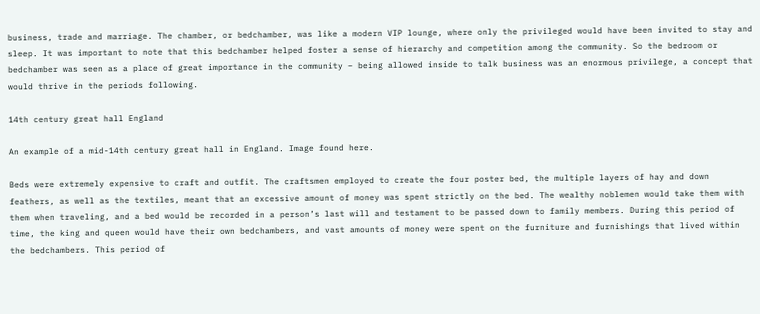business, trade and marriage. The chamber, or bedchamber, was like a modern VIP lounge, where only the privileged would have been invited to stay and sleep. It was important to note that this bedchamber helped foster a sense of hierarchy and competition among the community. So the bedroom or bedchamber was seen as a place of great importance in the community – being allowed inside to talk business was an enormous privilege, a concept that would thrive in the periods following.

14th century great hall England

An example of a mid-14th century great hall in England. Image found here.

Beds were extremely expensive to craft and outfit. The craftsmen employed to create the four poster bed, the multiple layers of hay and down feathers, as well as the textiles, meant that an excessive amount of money was spent strictly on the bed. The wealthy noblemen would take them with them when traveling, and a bed would be recorded in a person’s last will and testament to be passed down to family members. During this period of time, the king and queen would have their own bedchambers, and vast amounts of money were spent on the furniture and furnishings that lived within the bedchambers. This period of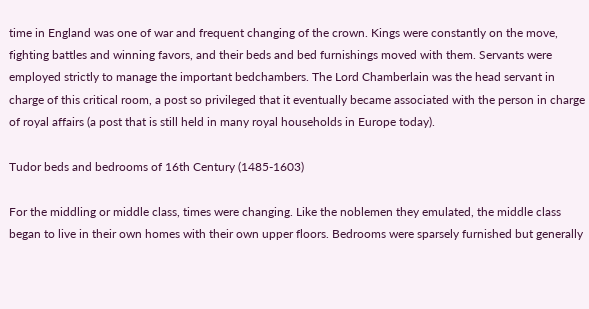time in England was one of war and frequent changing of the crown. Kings were constantly on the move, fighting battles and winning favors, and their beds and bed furnishings moved with them. Servants were employed strictly to manage the important bedchambers. The Lord Chamberlain was the head servant in charge of this critical room, a post so privileged that it eventually became associated with the person in charge of royal affairs (a post that is still held in many royal households in Europe today).

Tudor beds and bedrooms of 16th Century (1485-1603)

For the middling or middle class, times were changing. Like the noblemen they emulated, the middle class began to live in their own homes with their own upper floors. Bedrooms were sparsely furnished but generally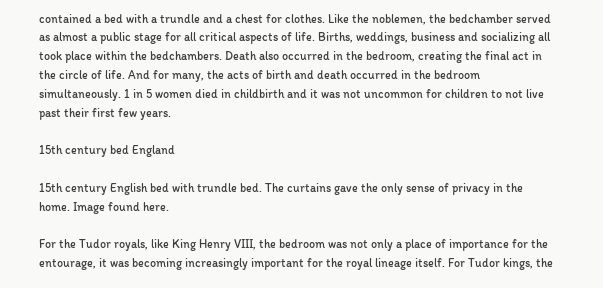contained a bed with a trundle and a chest for clothes. Like the noblemen, the bedchamber served as almost a public stage for all critical aspects of life. Births, weddings, business and socializing all took place within the bedchambers. Death also occurred in the bedroom, creating the final act in the circle of life. And for many, the acts of birth and death occurred in the bedroom simultaneously. 1 in 5 women died in childbirth and it was not uncommon for children to not live past their first few years.

15th century bed England

15th century English bed with trundle bed. The curtains gave the only sense of privacy in the home. Image found here.

For the Tudor royals, like King Henry VIII, the bedroom was not only a place of importance for the entourage, it was becoming increasingly important for the royal lineage itself. For Tudor kings, the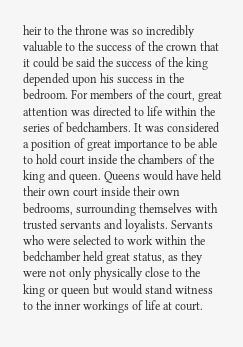heir to the throne was so incredibly valuable to the success of the crown that it could be said the success of the king depended upon his success in the bedroom. For members of the court, great attention was directed to life within the series of bedchambers. It was considered a position of great importance to be able to hold court inside the chambers of the king and queen. Queens would have held their own court inside their own bedrooms, surrounding themselves with trusted servants and loyalists. Servants who were selected to work within the bedchamber held great status, as they were not only physically close to the king or queen but would stand witness to the inner workings of life at court.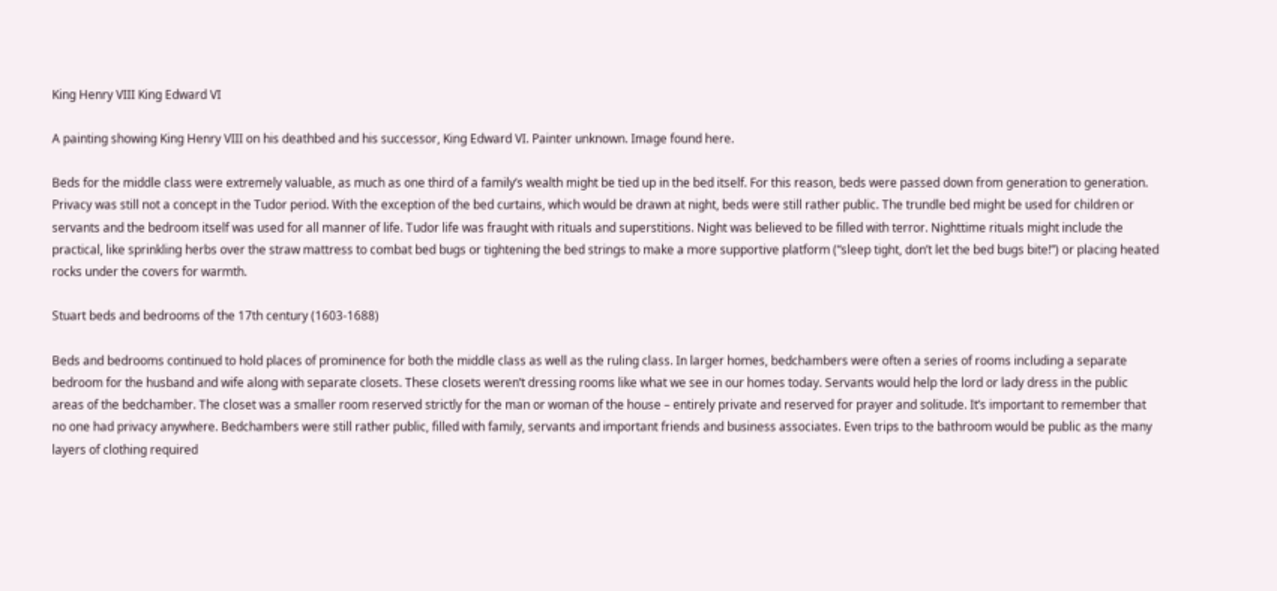King Henry VIII King Edward VI

A painting showing King Henry VIII on his deathbed and his successor, King Edward VI. Painter unknown. Image found here.

Beds for the middle class were extremely valuable, as much as one third of a family’s wealth might be tied up in the bed itself. For this reason, beds were passed down from generation to generation. Privacy was still not a concept in the Tudor period. With the exception of the bed curtains, which would be drawn at night, beds were still rather public. The trundle bed might be used for children or servants and the bedroom itself was used for all manner of life. Tudor life was fraught with rituals and superstitions. Night was believed to be filled with terror. Nighttime rituals might include the practical, like sprinkling herbs over the straw mattress to combat bed bugs or tightening the bed strings to make a more supportive platform (“sleep tight, don’t let the bed bugs bite!”) or placing heated rocks under the covers for warmth.

Stuart beds and bedrooms of the 17th century (1603-1688)

Beds and bedrooms continued to hold places of prominence for both the middle class as well as the ruling class. In larger homes, bedchambers were often a series of rooms including a separate bedroom for the husband and wife along with separate closets. These closets weren’t dressing rooms like what we see in our homes today. Servants would help the lord or lady dress in the public areas of the bedchamber. The closet was a smaller room reserved strictly for the man or woman of the house – entirely private and reserved for prayer and solitude. It’s important to remember that no one had privacy anywhere. Bedchambers were still rather public, filled with family, servants and important friends and business associates. Even trips to the bathroom would be public as the many layers of clothing required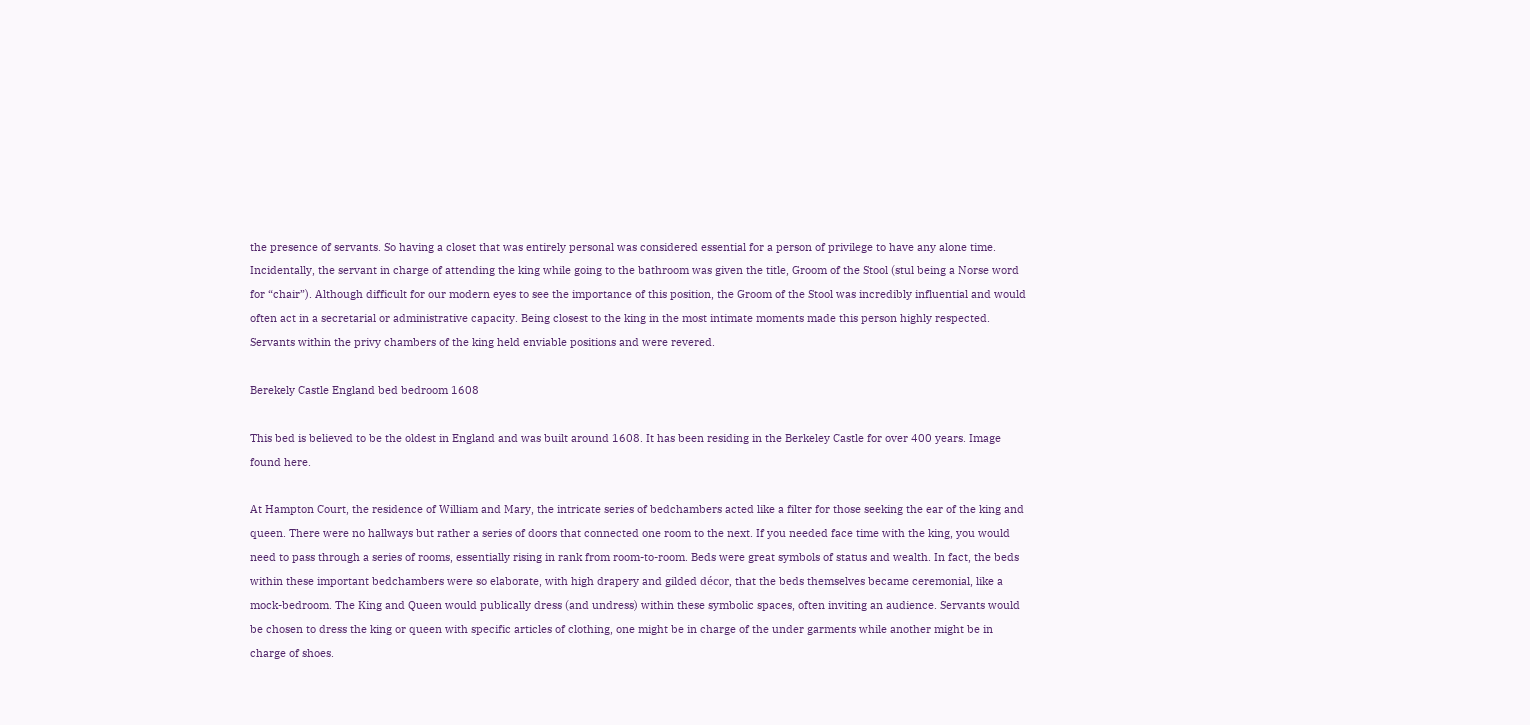the presence of servants. So having a closet that was entirely personal was considered essential for a person of privilege to have any alone time. Incidentally, the servant in charge of attending the king while going to the bathroom was given the title, Groom of the Stool (stul being a Norse word for “chair”). Although difficult for our modern eyes to see the importance of this position, the Groom of the Stool was incredibly influential and would often act in a secretarial or administrative capacity. Being closest to the king in the most intimate moments made this person highly respected. Servants within the privy chambers of the king held enviable positions and were revered.

Berekely Castle England bed bedroom 1608

This bed is believed to be the oldest in England and was built around 1608. It has been residing in the Berkeley Castle for over 400 years. Image found here.

At Hampton Court, the residence of William and Mary, the intricate series of bedchambers acted like a filter for those seeking the ear of the king and queen. There were no hallways but rather a series of doors that connected one room to the next. If you needed face time with the king, you would need to pass through a series of rooms, essentially rising in rank from room-to-room. Beds were great symbols of status and wealth. In fact, the beds within these important bedchambers were so elaborate, with high drapery and gilded décor, that the beds themselves became ceremonial, like a mock-bedroom. The King and Queen would publically dress (and undress) within these symbolic spaces, often inviting an audience. Servants would be chosen to dress the king or queen with specific articles of clothing, one might be in charge of the under garments while another might be in charge of shoes.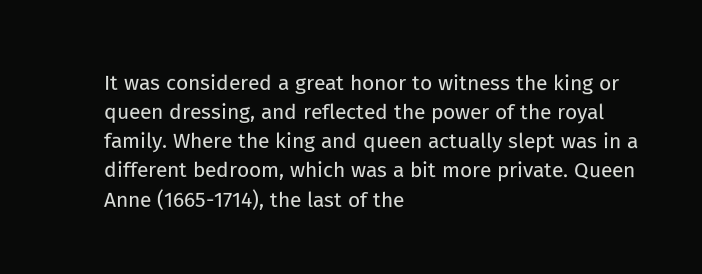It was considered a great honor to witness the king or queen dressing, and reflected the power of the royal family. Where the king and queen actually slept was in a different bedroom, which was a bit more private. Queen Anne (1665-1714), the last of the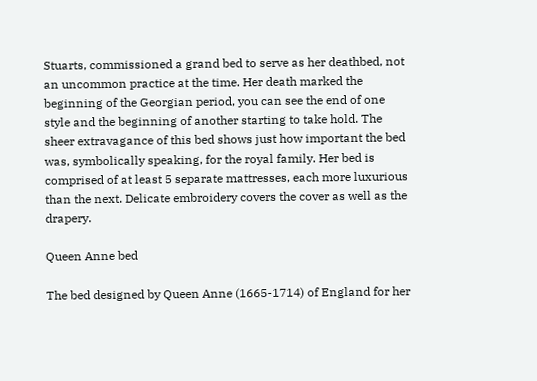Stuarts, commissioned a grand bed to serve as her deathbed, not an uncommon practice at the time. Her death marked the beginning of the Georgian period, you can see the end of one style and the beginning of another starting to take hold. The sheer extravagance of this bed shows just how important the bed was, symbolically speaking, for the royal family. Her bed is comprised of at least 5 separate mattresses, each more luxurious than the next. Delicate embroidery covers the cover as well as the drapery.

Queen Anne bed

The bed designed by Queen Anne (1665-1714) of England for her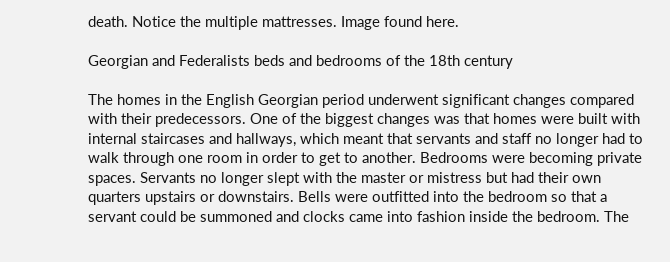death. Notice the multiple mattresses. Image found here.

Georgian and Federalists beds and bedrooms of the 18th century

The homes in the English Georgian period underwent significant changes compared with their predecessors. One of the biggest changes was that homes were built with internal staircases and hallways, which meant that servants and staff no longer had to walk through one room in order to get to another. Bedrooms were becoming private spaces. Servants no longer slept with the master or mistress but had their own quarters upstairs or downstairs. Bells were outfitted into the bedroom so that a servant could be summoned and clocks came into fashion inside the bedroom. The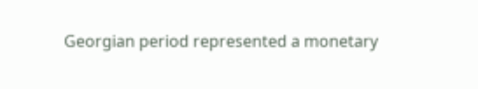Georgian period represented a monetary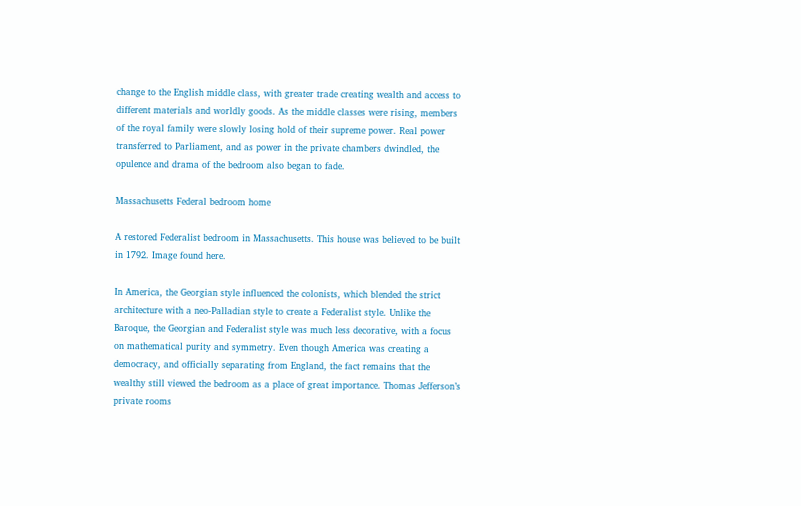change to the English middle class, with greater trade creating wealth and access to different materials and worldly goods. As the middle classes were rising, members of the royal family were slowly losing hold of their supreme power. Real power transferred to Parliament, and as power in the private chambers dwindled, the opulence and drama of the bedroom also began to fade.

Massachusetts Federal bedroom home

A restored Federalist bedroom in Massachusetts. This house was believed to be built in 1792. Image found here.

In America, the Georgian style influenced the colonists, which blended the strict architecture with a neo-Palladian style to create a Federalist style. Unlike the Baroque, the Georgian and Federalist style was much less decorative, with a focus on mathematical purity and symmetry. Even though America was creating a democracy, and officially separating from England, the fact remains that the wealthy still viewed the bedroom as a place of great importance. Thomas Jefferson’s private rooms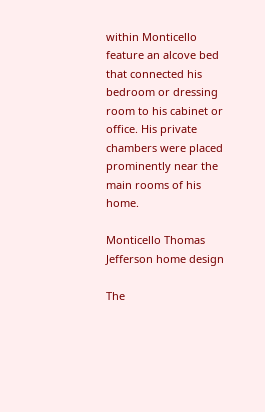within Monticello feature an alcove bed that connected his bedroom or dressing room to his cabinet or office. His private chambers were placed prominently near the main rooms of his home.

Monticello Thomas Jefferson home design

The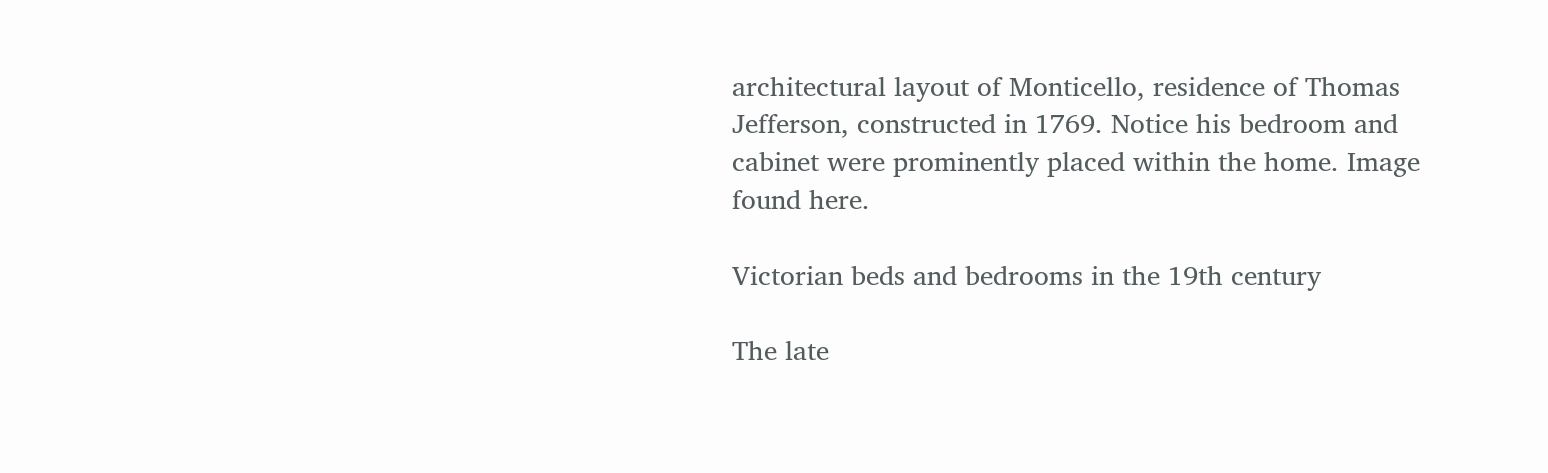architectural layout of Monticello, residence of Thomas Jefferson, constructed in 1769. Notice his bedroom and cabinet were prominently placed within the home. Image found here.

Victorian beds and bedrooms in the 19th century

The late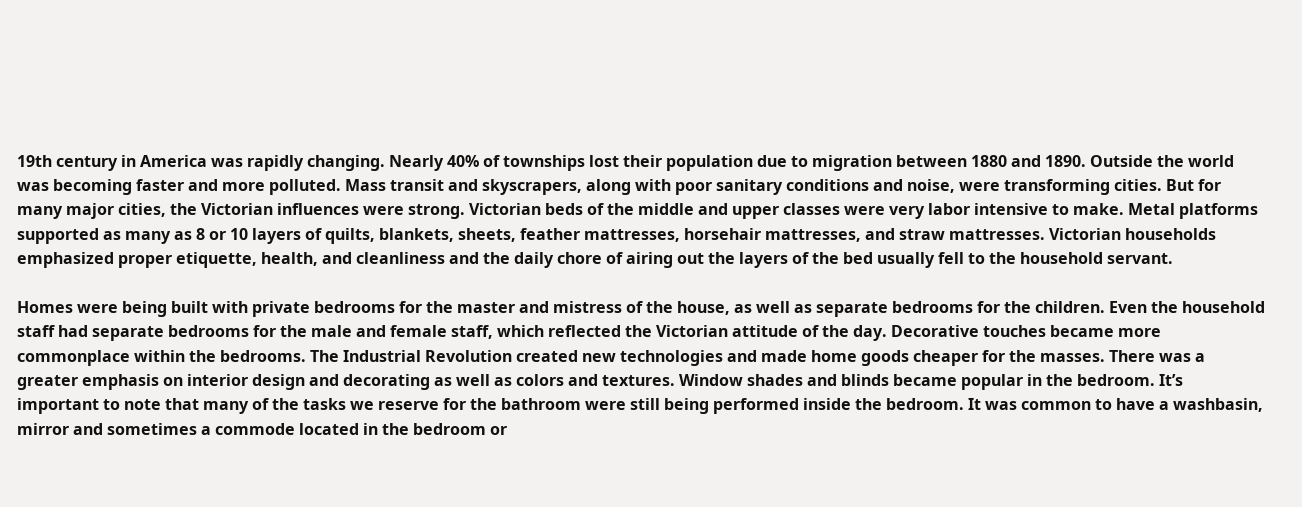19th century in America was rapidly changing. Nearly 40% of townships lost their population due to migration between 1880 and 1890. Outside the world was becoming faster and more polluted. Mass transit and skyscrapers, along with poor sanitary conditions and noise, were transforming cities. But for many major cities, the Victorian influences were strong. Victorian beds of the middle and upper classes were very labor intensive to make. Metal platforms supported as many as 8 or 10 layers of quilts, blankets, sheets, feather mattresses, horsehair mattresses, and straw mattresses. Victorian households emphasized proper etiquette, health, and cleanliness and the daily chore of airing out the layers of the bed usually fell to the household servant.

Homes were being built with private bedrooms for the master and mistress of the house, as well as separate bedrooms for the children. Even the household staff had separate bedrooms for the male and female staff, which reflected the Victorian attitude of the day. Decorative touches became more commonplace within the bedrooms. The Industrial Revolution created new technologies and made home goods cheaper for the masses. There was a greater emphasis on interior design and decorating as well as colors and textures. Window shades and blinds became popular in the bedroom. It’s important to note that many of the tasks we reserve for the bathroom were still being performed inside the bedroom. It was common to have a washbasin, mirror and sometimes a commode located in the bedroom or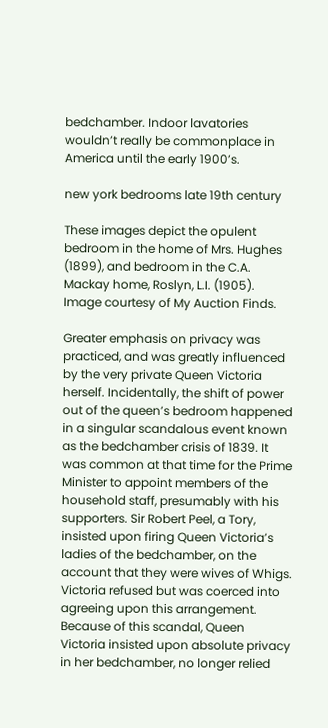bedchamber. Indoor lavatories wouldn’t really be commonplace in America until the early 1900’s.

new york bedrooms late 19th century

These images depict the opulent bedroom in the home of Mrs. Hughes (1899), and bedroom in the C.A. Mackay home, Roslyn, L.I. (1905). Image courtesy of My Auction Finds.

Greater emphasis on privacy was practiced, and was greatly influenced by the very private Queen Victoria herself. Incidentally, the shift of power out of the queen’s bedroom happened in a singular scandalous event known as the bedchamber crisis of 1839. It was common at that time for the Prime Minister to appoint members of the household staff, presumably with his supporters. Sir Robert Peel, a Tory, insisted upon firing Queen Victoria’s ladies of the bedchamber, on the account that they were wives of Whigs. Victoria refused but was coerced into agreeing upon this arrangement. Because of this scandal, Queen Victoria insisted upon absolute privacy in her bedchamber, no longer relied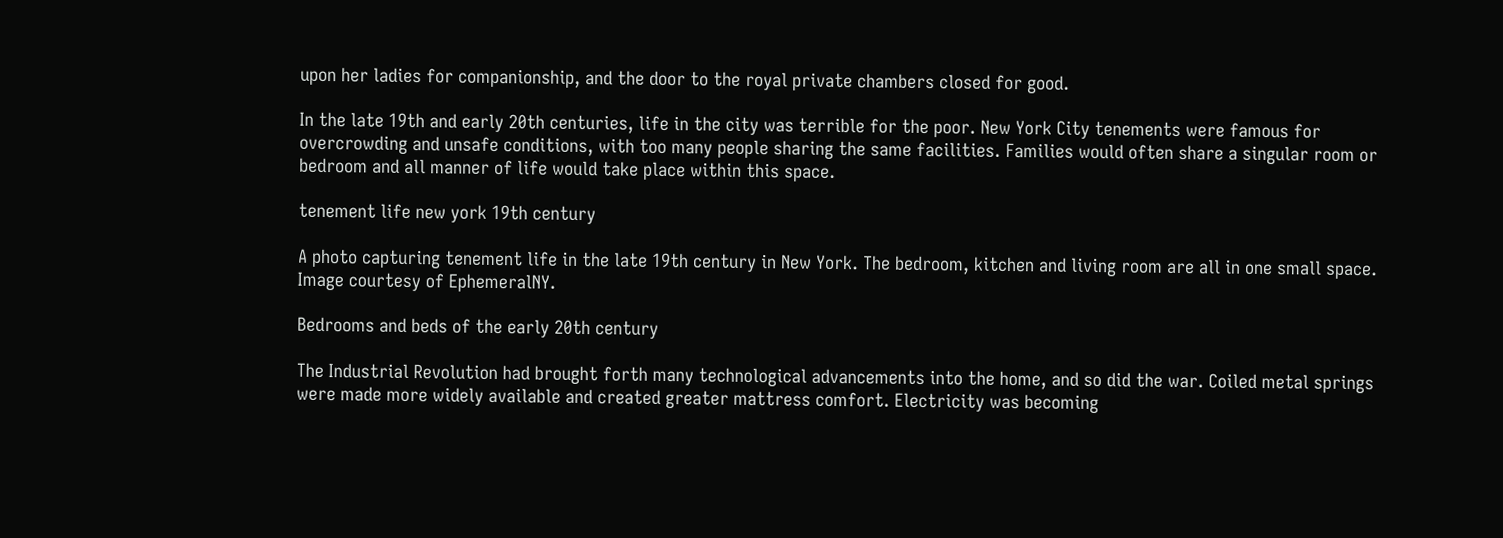upon her ladies for companionship, and the door to the royal private chambers closed for good.

In the late 19th and early 20th centuries, life in the city was terrible for the poor. New York City tenements were famous for overcrowding and unsafe conditions, with too many people sharing the same facilities. Families would often share a singular room or bedroom and all manner of life would take place within this space.

tenement life new york 19th century

A photo capturing tenement life in the late 19th century in New York. The bedroom, kitchen and living room are all in one small space. Image courtesy of EphemeralNY.

Bedrooms and beds of the early 20th century

The Industrial Revolution had brought forth many technological advancements into the home, and so did the war. Coiled metal springs were made more widely available and created greater mattress comfort. Electricity was becoming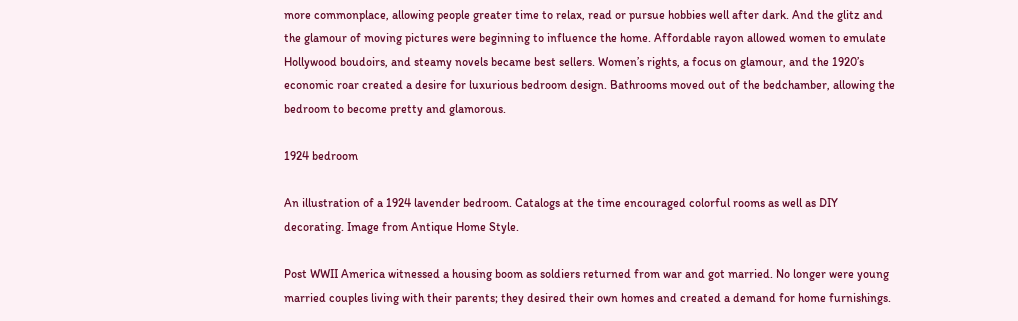more commonplace, allowing people greater time to relax, read or pursue hobbies well after dark. And the glitz and the glamour of moving pictures were beginning to influence the home. Affordable rayon allowed women to emulate Hollywood boudoirs, and steamy novels became best sellers. Women’s rights, a focus on glamour, and the 1920’s economic roar created a desire for luxurious bedroom design. Bathrooms moved out of the bedchamber, allowing the bedroom to become pretty and glamorous.

1924 bedroom

An illustration of a 1924 lavender bedroom. Catalogs at the time encouraged colorful rooms as well as DIY decorating. Image from Antique Home Style.

Post WWII America witnessed a housing boom as soldiers returned from war and got married. No longer were young married couples living with their parents; they desired their own homes and created a demand for home furnishings.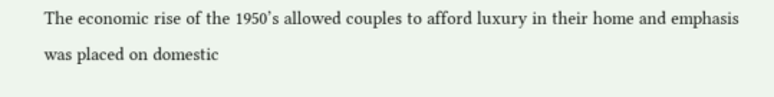The economic rise of the 1950’s allowed couples to afford luxury in their home and emphasis was placed on domestic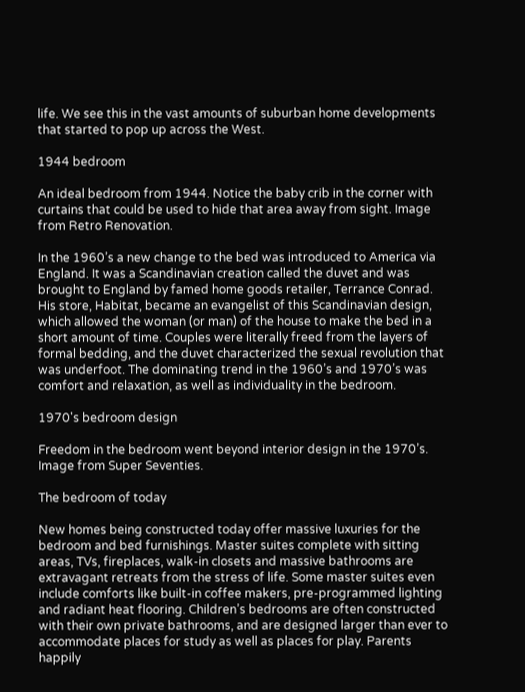life. We see this in the vast amounts of suburban home developments that started to pop up across the West.

1944 bedroom

An ideal bedroom from 1944. Notice the baby crib in the corner with curtains that could be used to hide that area away from sight. Image from Retro Renovation.

In the 1960’s a new change to the bed was introduced to America via England. It was a Scandinavian creation called the duvet and was brought to England by famed home goods retailer, Terrance Conrad. His store, Habitat, became an evangelist of this Scandinavian design, which allowed the woman (or man) of the house to make the bed in a short amount of time. Couples were literally freed from the layers of formal bedding, and the duvet characterized the sexual revolution that was underfoot. The dominating trend in the 1960’s and 1970’s was comfort and relaxation, as well as individuality in the bedroom.

1970's bedroom design

Freedom in the bedroom went beyond interior design in the 1970’s.  Image from Super Seventies.

The bedroom of today

New homes being constructed today offer massive luxuries for the bedroom and bed furnishings. Master suites complete with sitting areas, TVs, fireplaces, walk-in closets and massive bathrooms are extravagant retreats from the stress of life. Some master suites even include comforts like built-in coffee makers, pre-programmed lighting and radiant heat flooring. Children’s bedrooms are often constructed with their own private bathrooms, and are designed larger than ever to accommodate places for study as well as places for play. Parents happily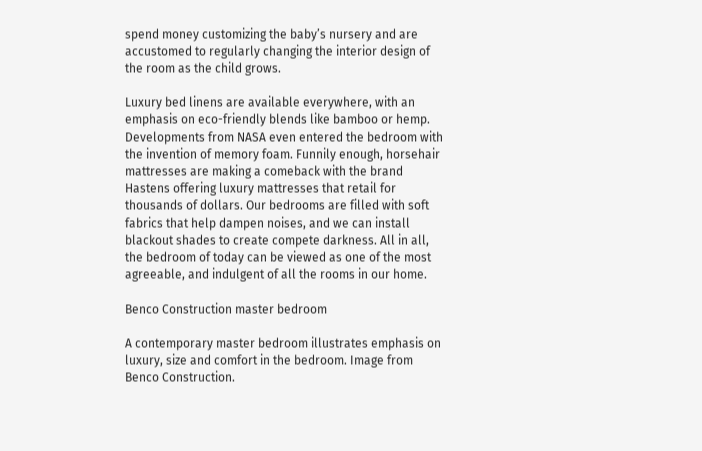spend money customizing the baby’s nursery and are accustomed to regularly changing the interior design of the room as the child grows.

Luxury bed linens are available everywhere, with an emphasis on eco-friendly blends like bamboo or hemp. Developments from NASA even entered the bedroom with the invention of memory foam. Funnily enough, horsehair mattresses are making a comeback with the brand Hastens offering luxury mattresses that retail for thousands of dollars. Our bedrooms are filled with soft fabrics that help dampen noises, and we can install blackout shades to create compete darkness. All in all, the bedroom of today can be viewed as one of the most agreeable, and indulgent of all the rooms in our home.

Benco Construction master bedroom

A contemporary master bedroom illustrates emphasis on luxury, size and comfort in the bedroom. Image from Benco Construction.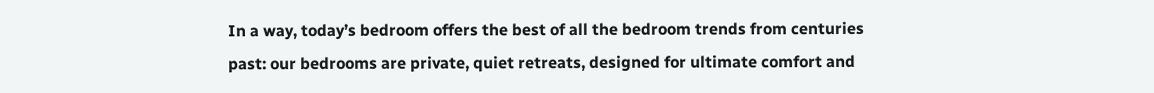In a way, today’s bedroom offers the best of all the bedroom trends from centuries past: our bedrooms are private, quiet retreats, designed for ultimate comfort and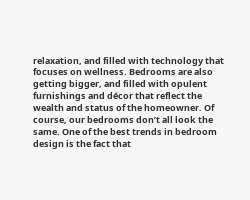relaxation, and filled with technology that focuses on wellness. Bedrooms are also getting bigger, and filled with opulent furnishings and décor that reflect the wealth and status of the homeowner. Of course, our bedrooms don’t all look the same. One of the best trends in bedroom design is the fact that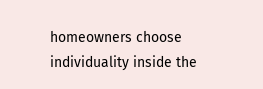homeowners choose individuality inside the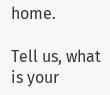home.

Tell us, what is your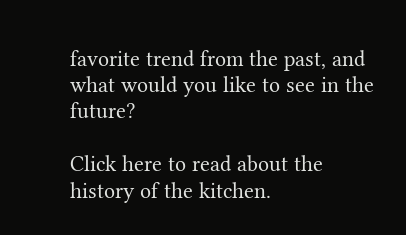favorite trend from the past, and what would you like to see in the future?

Click here to read about the history of the kitchen.